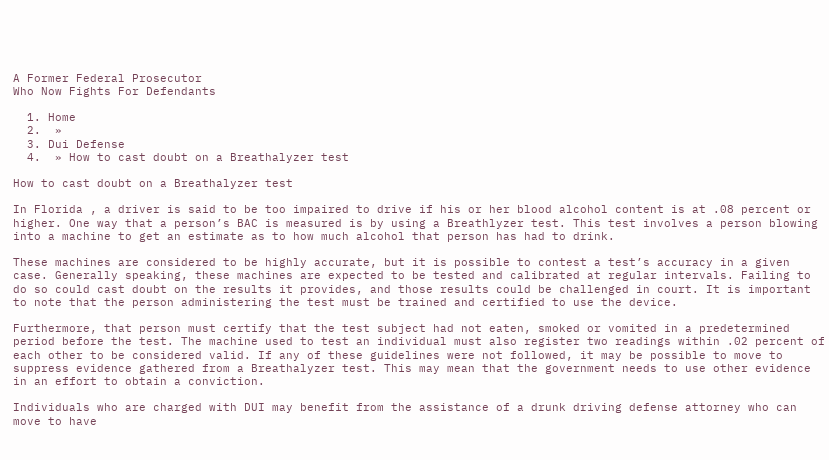A Former Federal Prosecutor
Who Now Fights For Defendants

  1. Home
  2.  »
  3. Dui Defense
  4.  » How to cast doubt on a Breathalyzer test

How to cast doubt on a Breathalyzer test

In Florida , a driver is said to be too impaired to drive if his or her blood alcohol content is at .08 percent or higher. One way that a person’s BAC is measured is by using a Breathlyzer test. This test involves a person blowing into a machine to get an estimate as to how much alcohol that person has had to drink.

These machines are considered to be highly accurate, but it is possible to contest a test’s accuracy in a given case. Generally speaking, these machines are expected to be tested and calibrated at regular intervals. Failing to do so could cast doubt on the results it provides, and those results could be challenged in court. It is important to note that the person administering the test must be trained and certified to use the device.

Furthermore, that person must certify that the test subject had not eaten, smoked or vomited in a predetermined period before the test. The machine used to test an individual must also register two readings within .02 percent of each other to be considered valid. If any of these guidelines were not followed, it may be possible to move to suppress evidence gathered from a Breathalyzer test. This may mean that the government needs to use other evidence in an effort to obtain a conviction.

Individuals who are charged with DUI may benefit from the assistance of a drunk driving defense attorney who can move to have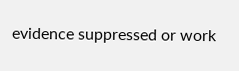evidence suppressed or work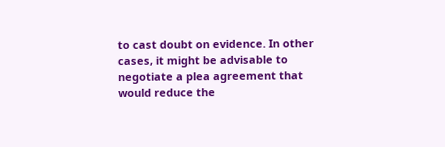to cast doubt on evidence. In other cases, it might be advisable to negotiate a plea agreement that would reduce the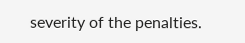severity of the penalties.